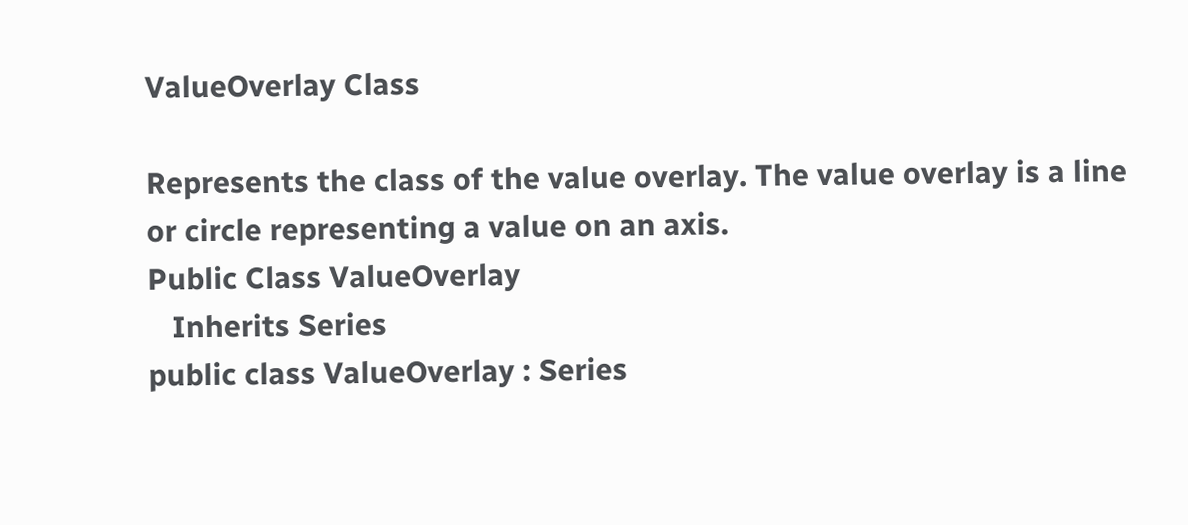ValueOverlay Class

Represents the class of the value overlay. The value overlay is a line or circle representing a value on an axis.
Public Class ValueOverlay
   Inherits Series
public class ValueOverlay : Series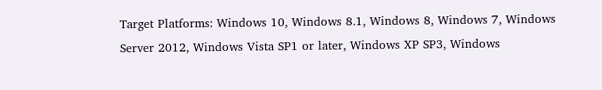Target Platforms: Windows 10, Windows 8.1, Windows 8, Windows 7, Windows Server 2012, Windows Vista SP1 or later, Windows XP SP3, Windows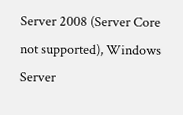Server 2008 (Server Core not supported), Windows Server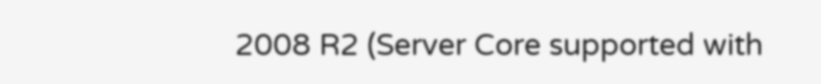2008 R2 (Server Core supported with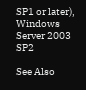SP1 or later), Windows Server 2003 SP2

See Also